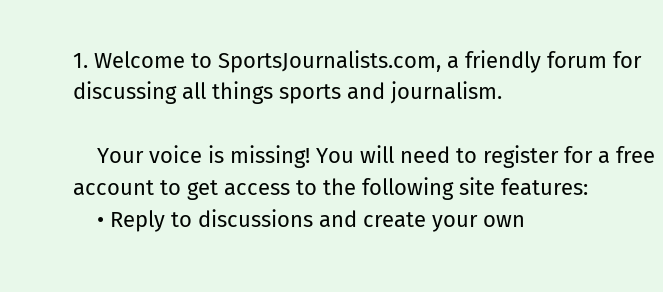1. Welcome to SportsJournalists.com, a friendly forum for discussing all things sports and journalism.

    Your voice is missing! You will need to register for a free account to get access to the following site features:
    • Reply to discussions and create your own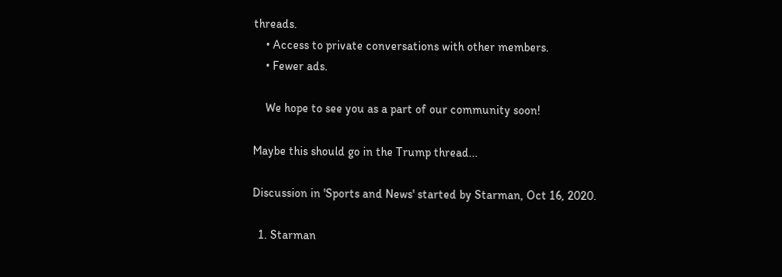threads.
    • Access to private conversations with other members.
    • Fewer ads.

    We hope to see you as a part of our community soon!

Maybe this should go in the Trump thread...

Discussion in 'Sports and News' started by Starman, Oct 16, 2020.

  1. Starman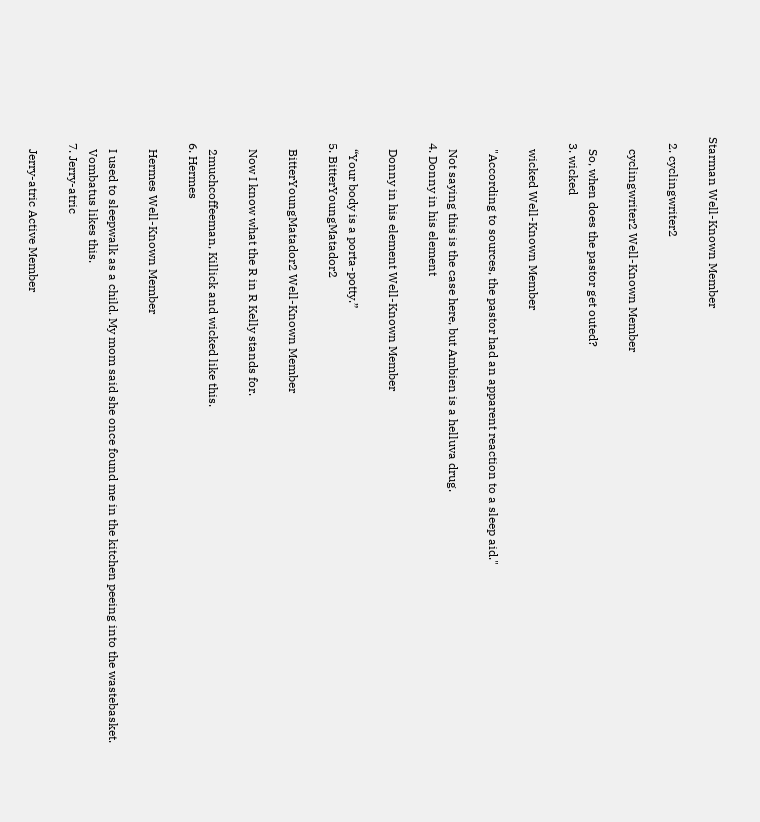Starman Well-Known Member

  2. cyclingwriter2

    cyclingwriter2 Well-Known Member

    So, when does the pastor get outed?
  3. wicked

    wicked Well-Known Member

    "According to sources, the pastor had an apparent reaction to a sleep aid."

    Not saying this is the case here, but Ambien is a helluva drug.
  4. Donny in his element

    Donny in his element Well-Known Member

    “Your body is a porta-potty.”
  5. BitterYoungMatador2

    BitterYoungMatador2 Well-Known Member

    Now I know what the R in R Kelly stands for.

    2muchcoffeeman, Killick and wicked like this.
  6. Hermes

    Hermes Well-Known Member

    I used to sleepwalk as a child. My mom said she once found me in the kitchen peeing into the wastebasket.
    Vombatus likes this.
  7. Jerry-atric

    Jerry-atric Active Member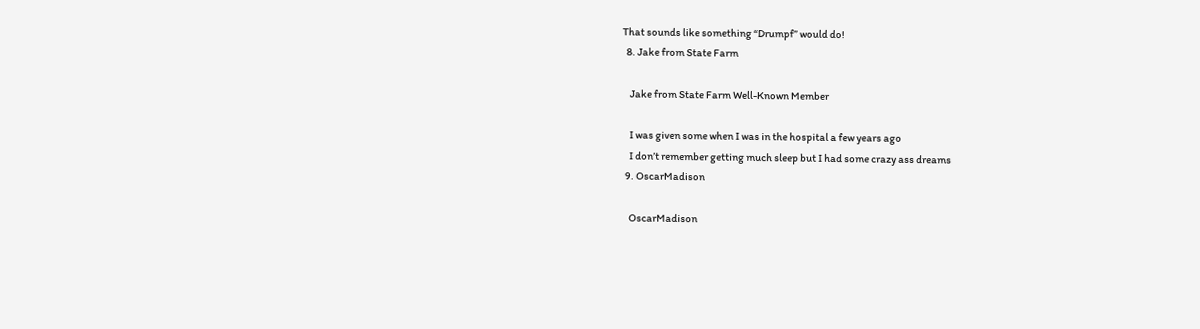That sounds like something “Drumpf” would do!
  8. Jake from State Farm

    Jake from State Farm Well-Known Member

    I was given some when I was in the hospital a few years ago
    I don’t remember getting much sleep but I had some crazy ass dreams
  9. OscarMadison

    OscarMadison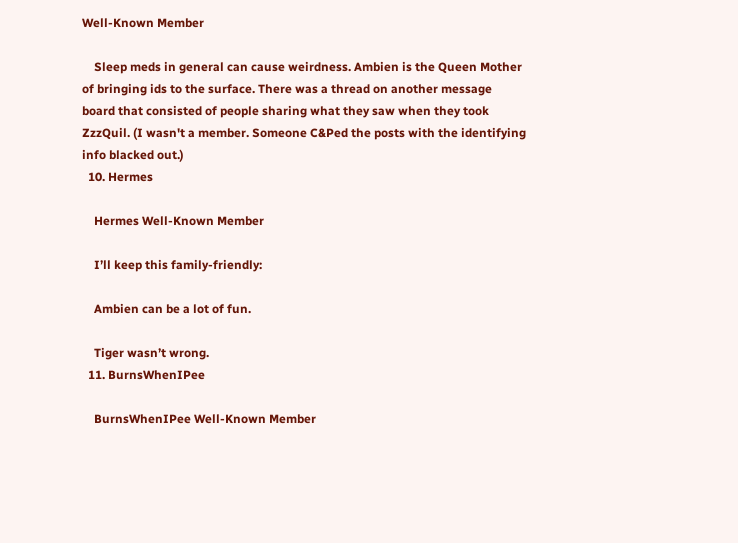Well-Known Member

    Sleep meds in general can cause weirdness. Ambien is the Queen Mother of bringing ids to the surface. There was a thread on another message board that consisted of people sharing what they saw when they took ZzzQuil. (I wasn't a member. Someone C&Ped the posts with the identifying info blacked out.)
  10. Hermes

    Hermes Well-Known Member

    I’ll keep this family-friendly:

    Ambien can be a lot of fun.

    Tiger wasn’t wrong.
  11. BurnsWhenIPee

    BurnsWhenIPee Well-Known Member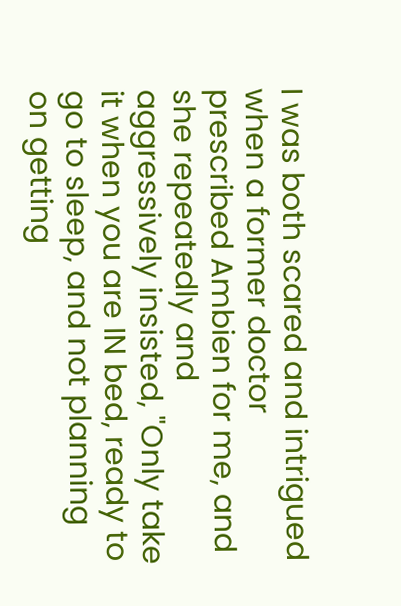I was both scared and intrigued when a former doctor prescribed Ambien for me, and she repeatedly and aggressively insisted, "Only take it when you are IN bed, ready to go to sleep, and not planning on getting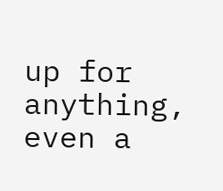up for anything, even a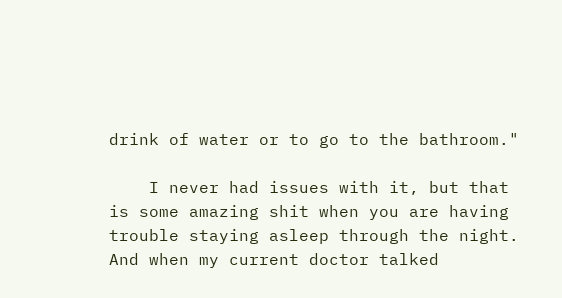drink of water or to go to the bathroom."

    I never had issues with it, but that is some amazing shit when you are having trouble staying asleep through the night. And when my current doctor talked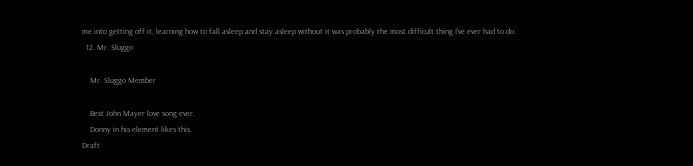me into getting off it, learning how to fall asleep and stay asleep without it was probably the most difficult thing I've ever had to do.
  12. Mr. Sluggo

    Mr. Sluggo Member

    Best John Mayer love song ever.
    Donny in his element likes this.
Draft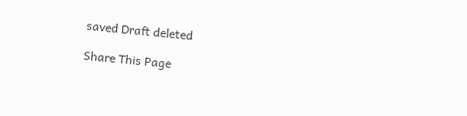saved Draft deleted

Share This Page